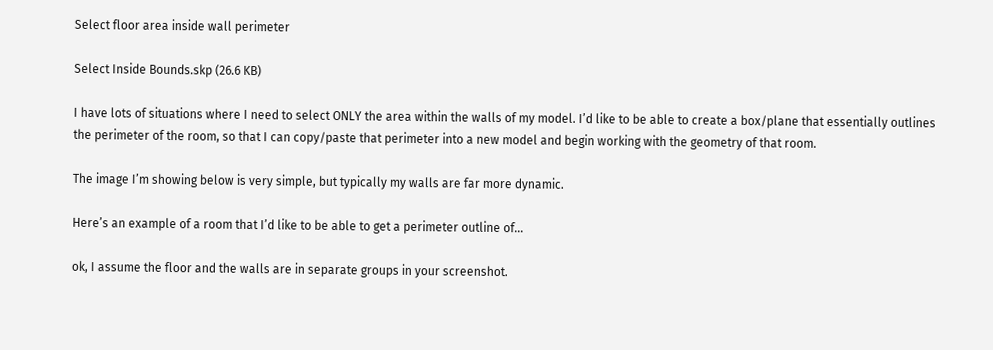Select floor area inside wall perimeter

Select Inside Bounds.skp (26.6 KB)

I have lots of situations where I need to select ONLY the area within the walls of my model. I’d like to be able to create a box/plane that essentially outlines the perimeter of the room, so that I can copy/paste that perimeter into a new model and begin working with the geometry of that room.

The image I’m showing below is very simple, but typically my walls are far more dynamic.

Here’s an example of a room that I’d like to be able to get a perimeter outline of…

ok, I assume the floor and the walls are in separate groups in your screenshot.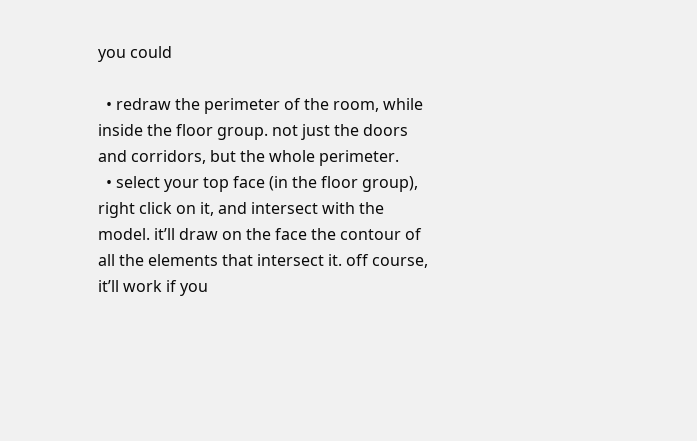you could

  • redraw the perimeter of the room, while inside the floor group. not just the doors and corridors, but the whole perimeter.
  • select your top face (in the floor group), right click on it, and intersect with the model. it’ll draw on the face the contour of all the elements that intersect it. off course, it’ll work if you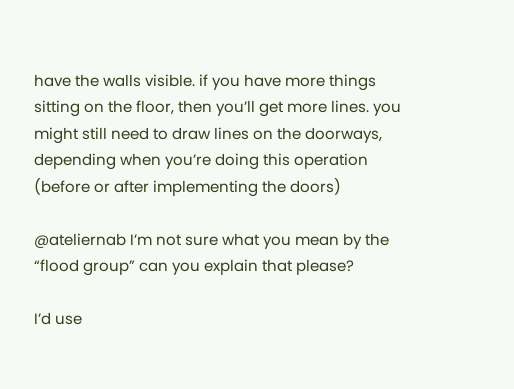have the walls visible. if you have more things sitting on the floor, then you’ll get more lines. you might still need to draw lines on the doorways, depending when you’re doing this operation (before or after implementing the doors)

@ateliernab I’m not sure what you mean by the “flood group” can you explain that please?

I’d use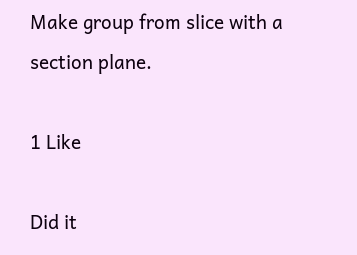Make group from slice with a section plane.

1 Like

Did it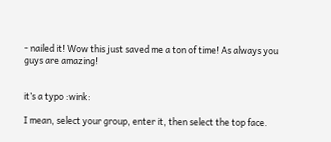- nailed it! Wow this just saved me a ton of time! As always you guys are amazing!


it’s a typo :wink:

I mean, select your group, enter it, then select the top face.